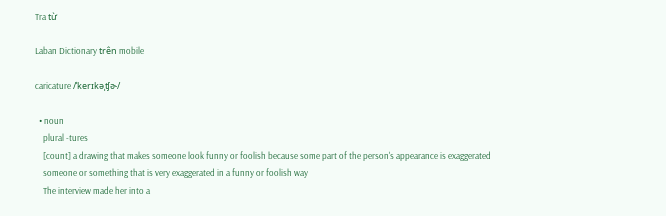Tra từ

Laban Dictionary trên mobile

caricature /ˈkerɪkəˌʧɚ/

  • noun
    plural -tures
    [count] a drawing that makes someone look funny or foolish because some part of the person's appearance is exaggerated
    someone or something that is very exaggerated in a funny or foolish way
    The interview made her into a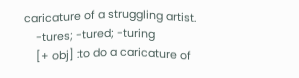caricature of a struggling artist.
    -tures; -tured; -turing
    [+ obj] :to do a caricature of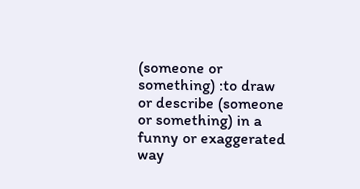(someone or something) :to draw or describe (someone or something) in a funny or exaggerated way